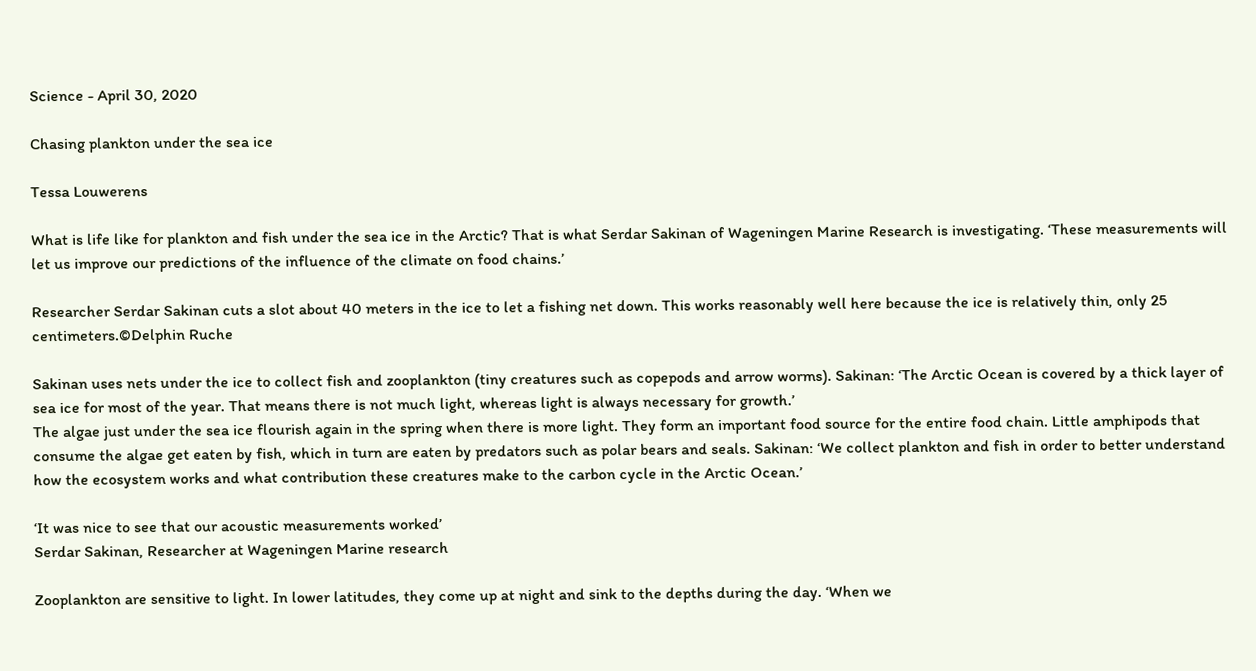Science - April 30, 2020

Chasing plankton under the sea ice

Tessa Louwerens

What is life like for plankton and fish under the sea ice in the Arctic? That is what Serdar Sakinan of Wageningen Marine Research is investigating. ‘These measurements will let us improve our predictions of the influence of the climate on food chains.’

Researcher Serdar Sakinan cuts a slot about 40 meters in the ice to let a fishing net down. This works reasonably well here because the ice is relatively thin, only 25 centimeters.©Delphin Ruche

Sakinan uses nets under the ice to collect fish and zooplankton (tiny creatures such as copepods and arrow worms). Sakinan: ‘The Arctic Ocean is covered by a thick layer of sea ice for most of the year. That means there is not much light, whereas light is always necessary for growth.’
The algae just under the sea ice flourish again in the spring when there is more light. They form an important food source for the entire food chain. Little amphipods that consume the algae get eaten by fish, which in turn are eaten by predators such as polar bears and seals. Sakinan: ‘We collect plankton and fish in order to better understand how the ecosystem works and what contribution these creatures make to the carbon cycle in the Arctic Ocean.’

‘It was nice to see that our acoustic measurements worked’
Serdar Sakinan, Researcher at Wageningen Marine research

Zooplankton are sensitive to light. In lower latitudes, they come up at night and sink to the depths during the day. ‘When we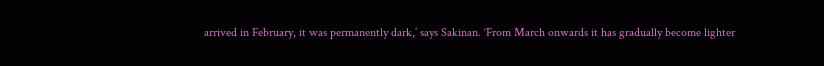arrived in February, it was permanently dark,’ says Sakinan. ‘From March onwards it has gradually become lighter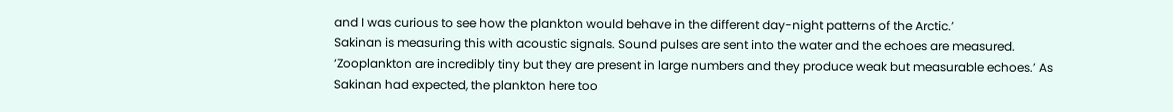and I was curious to see how the plankton would behave in the different day-night patterns of the Arctic.’
Sakinan is measuring this with acoustic signals. Sound pulses are sent into the water and the echoes are measured. ‘Zooplankton are incredibly tiny but they are present in large numbers and they produce weak but measurable echoes.’ As Sakinan had expected, the plankton here too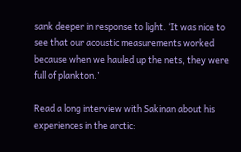sank deeper in response to light. ‘It was nice to see that our acoustic measurements worked because when we hauled up the nets, they were full of plankton.’

Read a long interview with Sakinan about his experiences in the arctic: